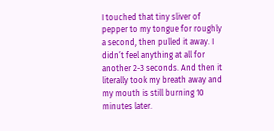I touched that tiny sliver of pepper to my tongue for roughly a second, then pulled it away. I didn’t feel anything at all for another 2-3 seconds. And then it literally took my breath away and my mouth is still burning 10 minutes later.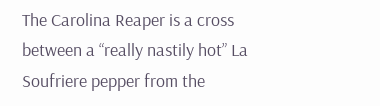The Carolina Reaper is a cross between a “really nastily hot” La Soufriere pepper from the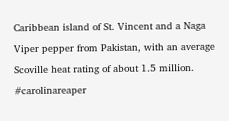Caribbean island of St. Vincent and a Naga Viper pepper from Pakistan, with an average Scoville heat rating of about 1.5 million. #carolinareaper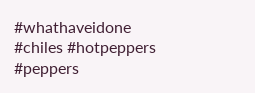#whathaveidone #chiles #hotpeppers #peppers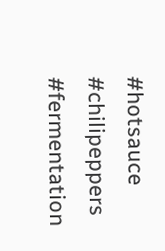#hotsauce #chilipeppers #fermentation